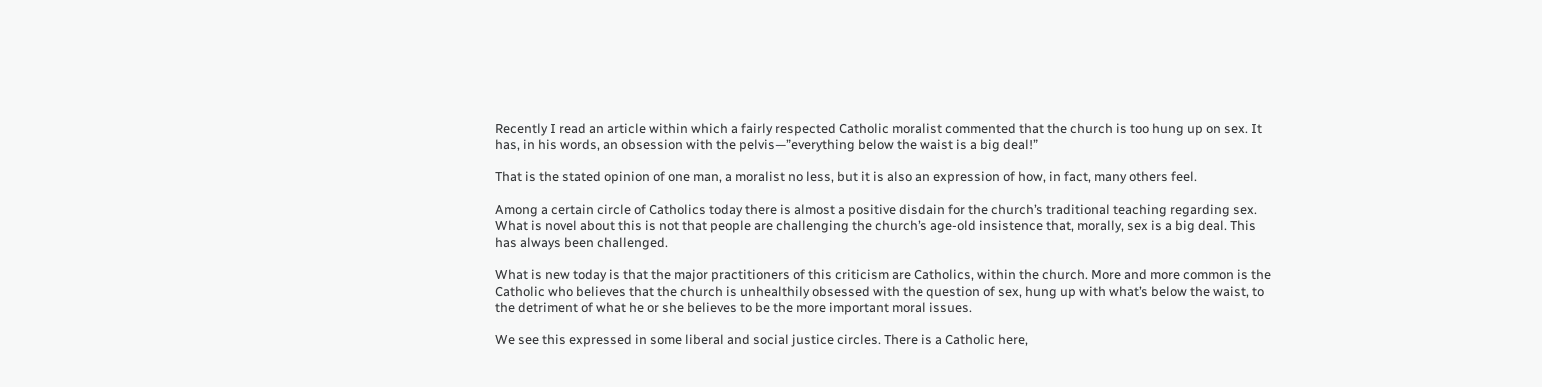Recently I read an article within which a fairly respected Catholic moralist commented that the church is too hung up on sex. It has, in his words, an obsession with the pelvis—”everything below the waist is a big deal!”

That is the stated opinion of one man, a moralist no less, but it is also an expression of how, in fact, many others feel.

Among a certain circle of Catholics today there is almost a positive disdain for the church’s traditional teaching regarding sex. What is novel about this is not that people are challenging the church’s age-old insistence that, morally, sex is a big deal. This has always been challenged.

What is new today is that the major practitioners of this criticism are Catholics, within the church. More and more common is the Catholic who believes that the church is unhealthily obsessed with the question of sex, hung up with what’s below the waist, to the detriment of what he or she believes to be the more important moral issues.

We see this expressed in some liberal and social justice circles. There is a Catholic here,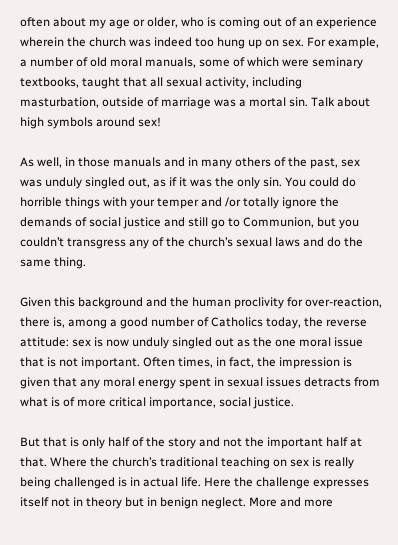often about my age or older, who is coming out of an experience wherein the church was indeed too hung up on sex. For example, a number of old moral manuals, some of which were seminary textbooks, taught that all sexual activity, including masturbation, outside of marriage was a mortal sin. Talk about high symbols around sex!

As well, in those manuals and in many others of the past, sex was unduly singled out, as if it was the only sin. You could do horrible things with your temper and /or totally ignore the demands of social justice and still go to Communion, but you couldn’t transgress any of the church’s sexual laws and do the same thing.

Given this background and the human proclivity for over-reaction, there is, among a good number of Catholics today, the reverse attitude: sex is now unduly singled out as the one moral issue that is not important. Often times, in fact, the impression is given that any moral energy spent in sexual issues detracts from what is of more critical importance, social justice.

But that is only half of the story and not the important half at that. Where the church’s traditional teaching on sex is really being challenged is in actual life. Here the challenge expresses itself not in theory but in benign neglect. More and more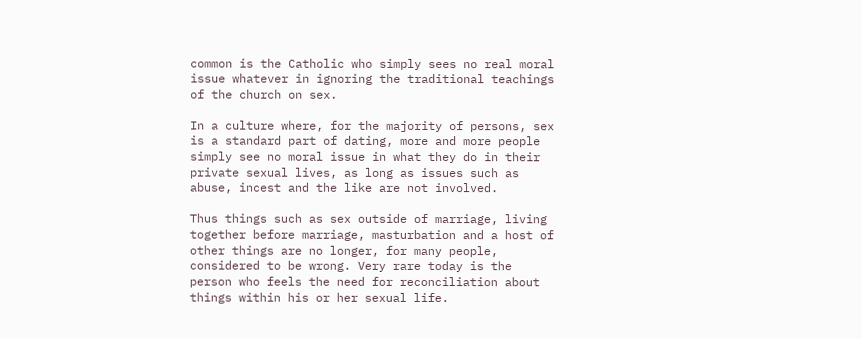common is the Catholic who simply sees no real moral issue whatever in ignoring the traditional teachings of the church on sex.

In a culture where, for the majority of persons, sex is a standard part of dating, more and more people simply see no moral issue in what they do in their private sexual lives, as long as issues such as abuse, incest and the like are not involved.

Thus things such as sex outside of marriage, living together before marriage, masturbation and a host of other things are no longer, for many people, considered to be wrong. Very rare today is the person who feels the need for reconciliation about things within his or her sexual life.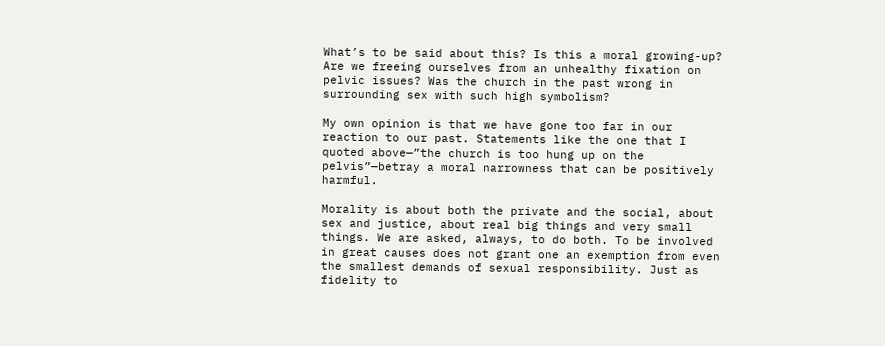What’s to be said about this? Is this a moral growing-up? Are we freeing ourselves from an unhealthy fixation on pelvic issues? Was the church in the past wrong in surrounding sex with such high symbolism?

My own opinion is that we have gone too far in our reaction to our past. Statements like the one that I quoted above—”the church is too hung up on the pelvis”—betray a moral narrowness that can be positively harmful.

Morality is about both the private and the social, about sex and justice, about real big things and very small things. We are asked, always, to do both. To be involved in great causes does not grant one an exemption from even the smallest demands of sexual responsibility. Just as fidelity to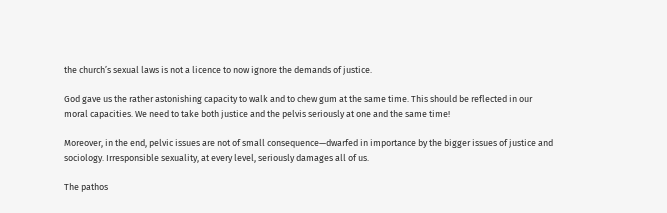the church’s sexual laws is not a licence to now ignore the demands of justice.

God gave us the rather astonishing capacity to walk and to chew gum at the same time. This should be reflected in our moral capacities. We need to take both justice and the pelvis seriously at one and the same time!

Moreover, in the end, pelvic issues are not of small consequence—dwarfed in importance by the bigger issues of justice and sociology. Irresponsible sexuality, at every level, seriously damages all of us.

The pathos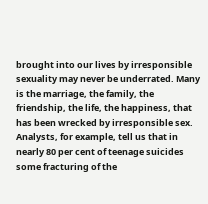brought into our lives by irresponsible sexuality may never be underrated. Many is the marriage, the family, the friendship, the life, the happiness, that has been wrecked by irresponsible sex. Analysts, for example, tell us that in nearly 80 per cent of teenage suicides some fracturing of the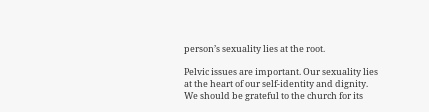person’s sexuality lies at the root.

Pelvic issues are important. Our sexuality lies at the heart of our self-identity and dignity. We should be grateful to the church for its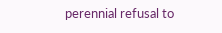perennial refusal to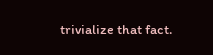trivialize that fact.